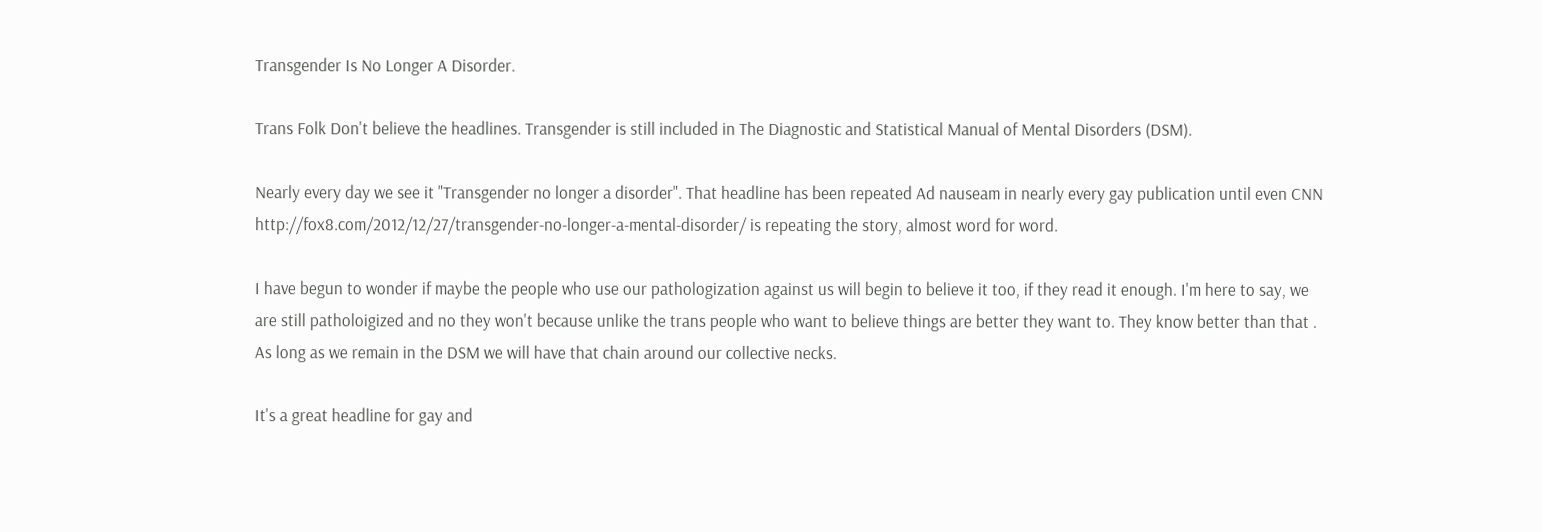Transgender Is No Longer A Disorder.

Trans Folk Don't believe the headlines. Transgender is still included in The Diagnostic and Statistical Manual of Mental Disorders (DSM).

Nearly every day we see it "Transgender no longer a disorder". That headline has been repeated Ad nauseam in nearly every gay publication until even CNN http://fox8.com/2012/12/27/transgender-no-longer-a-mental-disorder/ is repeating the story, almost word for word.

I have begun to wonder if maybe the people who use our pathologization against us will begin to believe it too, if they read it enough. I'm here to say, we are still patholoigized and no they won't because unlike the trans people who want to believe things are better they want to. They know better than that . As long as we remain in the DSM we will have that chain around our collective necks.

It's a great headline for gay and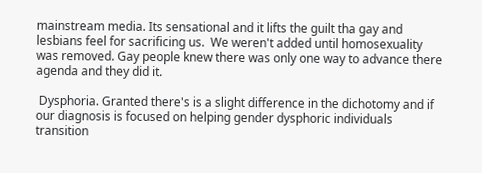mainstream media. Its sensational and it lifts the guilt tha gay and lesbians feel for sacrificing us.  We weren't added until homosexuality was removed. Gay people knew there was only one way to advance there agenda and they did it.

 Dysphoria. Granted there's is a slight difference in the dichotomy and if our diagnosis is focused on helping gender dysphoric individuals transition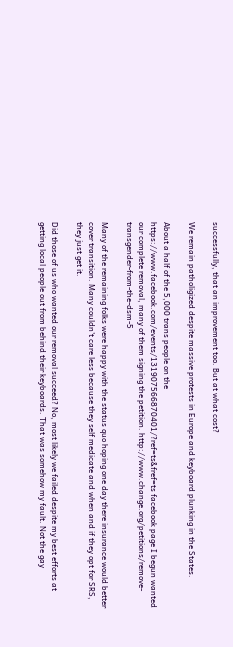successfully, that an improvement too. But at what cost?

We remain patholigized despite massive protests in Europe and keyboard plunking in the States.

About a half of the 5,000 trans people on the https://www.facebook.com/events/131907566870401/?ref=ts&fref=ts facebook page I begun wanted our complete removal, many of them signing the petition. http://www.change.org/petitions/remove-transgender-from-the-dsm-5

Many of the remaining folks were happy with the status quo hoping one day there insurance would better cover transition. Many couldn't care less because they self medicate and when and if they opt for SRS, they just get it.

Did those of us who wanted our removal succeed? No, most likely we failed despite my best efforts at getting local people out from behind their keyboards. That was somehow my fault. Not the gay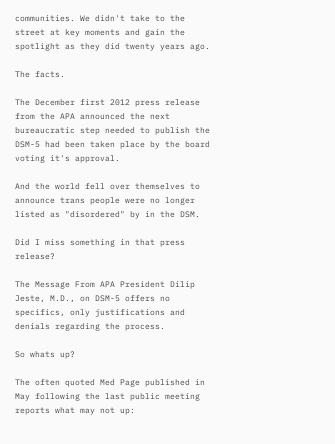communities. We didn't take to the street at key moments and gain the spotlight as they did twenty years ago.

The facts.

The December first 2012 press release from the APA announced the next bureaucratic step needed to publish the DSM-5 had been taken place by the board voting it's approval.

And the world fell over themselves to announce trans people were no longer listed as "disordered" by in the DSM.

Did I miss something in that press release?

The Message From APA President Dilip Jeste, M.D., on DSM-5 offers no specifics, only justifications and denials regarding the process.

So whats up?

The often quoted Med Page published in May following the last public meeting reports what may not up: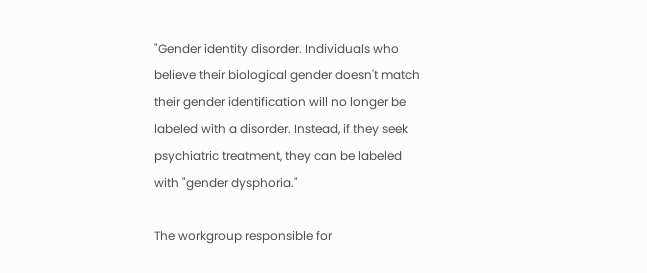"Gender identity disorder. Individuals who believe their biological gender doesn't match their gender identification will no longer be labeled with a disorder. Instead, if they seek psychiatric treatment, they can be labeled with "gender dysphoria."

The workgroup responsible for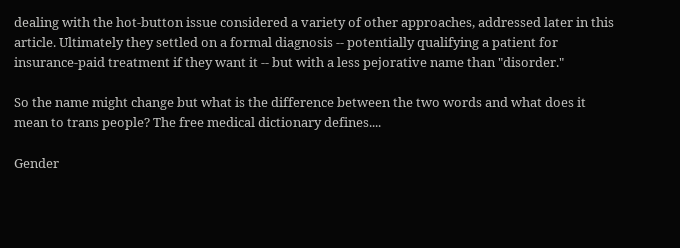dealing with the hot-button issue considered a variety of other approaches, addressed later in this article. Ultimately they settled on a formal diagnosis -- potentially qualifying a patient for insurance-paid treatment if they want it -- but with a less pejorative name than "disorder."

So the name might change but what is the difference between the two words and what does it mean to trans people? The free medical dictionary defines....

Gender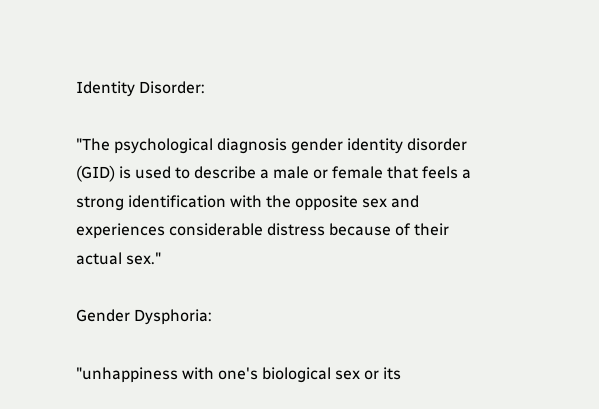Identity Disorder:

"The psychological diagnosis gender identity disorder (GID) is used to describe a male or female that feels a strong identification with the opposite sex and experiences considerable distress because of their actual sex."

Gender Dysphoria:

"unhappiness with one's biological sex or its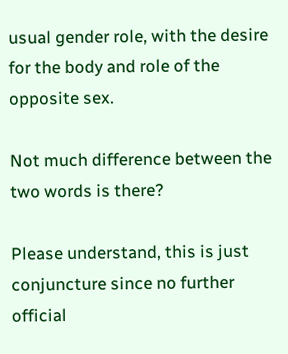usual gender role, with the desire for the body and role of the opposite sex.

Not much difference between the two words is there?

Please understand, this is just conjuncture since no further official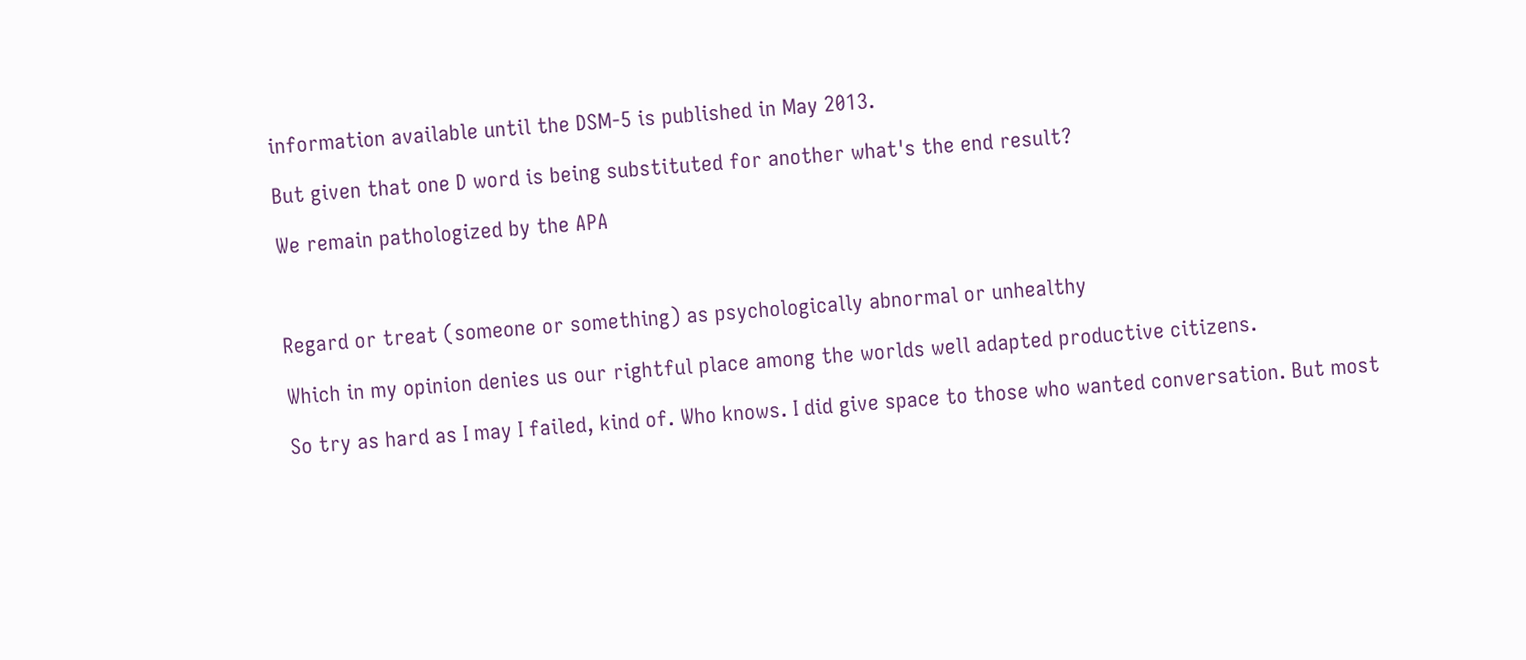information available until the DSM-5 is published in May 2013.

But given that one D word is being substituted for another what's the end result?

We remain pathologized by the APA



Regard or treat (someone or something) as psychologically abnormal or unhealthy

Which in my opinion denies us our rightful place among the worlds well adapted productive citizens.

So try as hard as I may I failed, kind of. Who knows. I did give space to those who wanted conversation. But most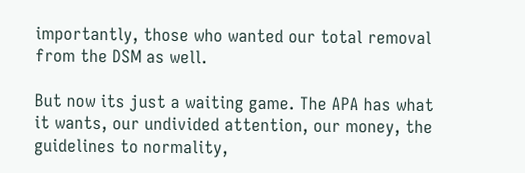importantly, those who wanted our total removal from the DSM as well.

But now its just a waiting game. The APA has what it wants, our undivided attention, our money, the guidelines to normality,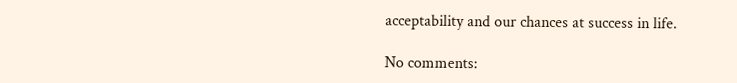acceptability and our chances at success in life.

No comments: